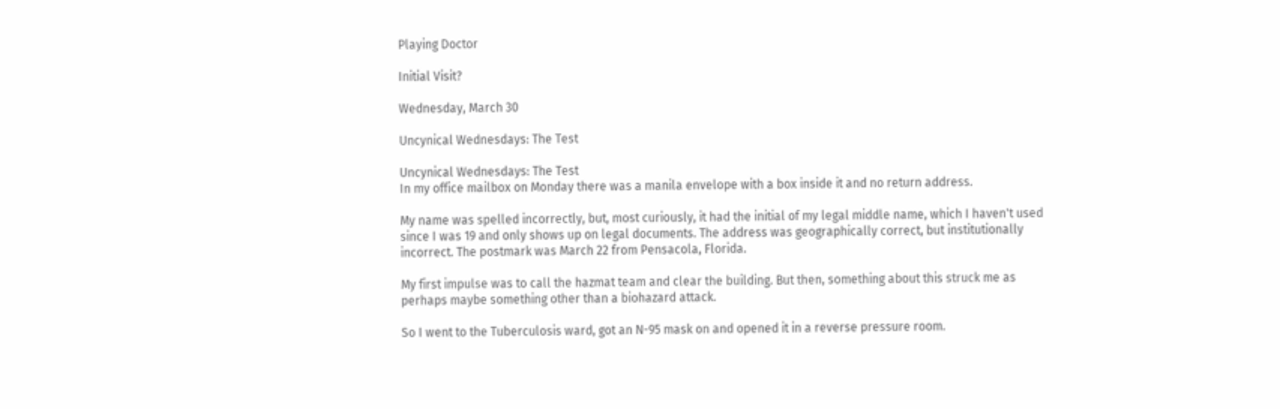Playing Doctor

Initial Visit?

Wednesday, March 30

Uncynical Wednesdays: The Test

Uncynical Wednesdays: The Test
In my office mailbox on Monday there was a manila envelope with a box inside it and no return address.

My name was spelled incorrectly, but, most curiously, it had the initial of my legal middle name, which I haven't used since I was 19 and only shows up on legal documents. The address was geographically correct, but institutionally incorrect. The postmark was March 22 from Pensacola, Florida.

My first impulse was to call the hazmat team and clear the building. But then, something about this struck me as perhaps maybe something other than a biohazard attack.

So I went to the Tuberculosis ward, got an N-95 mask on and opened it in a reverse pressure room.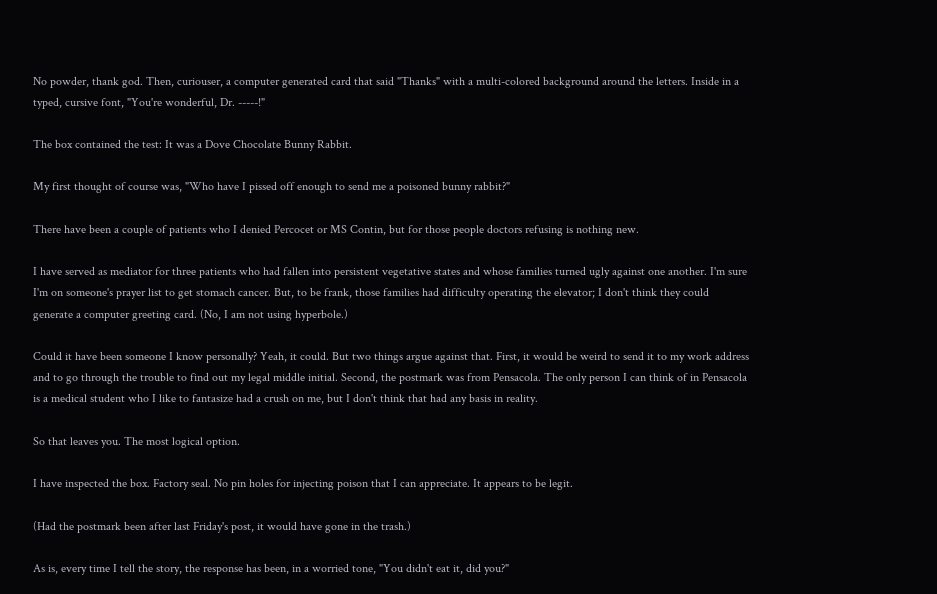No powder, thank god. Then, curiouser, a computer generated card that said "Thanks" with a multi-colored background around the letters. Inside in a typed, cursive font, "You're wonderful, Dr. -----!"

The box contained the test: It was a Dove Chocolate Bunny Rabbit.

My first thought of course was, "Who have I pissed off enough to send me a poisoned bunny rabbit?"

There have been a couple of patients who I denied Percocet or MS Contin, but for those people doctors refusing is nothing new.

I have served as mediator for three patients who had fallen into persistent vegetative states and whose families turned ugly against one another. I'm sure I'm on someone's prayer list to get stomach cancer. But, to be frank, those families had difficulty operating the elevator; I don't think they could generate a computer greeting card. (No, I am not using hyperbole.)

Could it have been someone I know personally? Yeah, it could. But two things argue against that. First, it would be weird to send it to my work address and to go through the trouble to find out my legal middle initial. Second, the postmark was from Pensacola. The only person I can think of in Pensacola is a medical student who I like to fantasize had a crush on me, but I don't think that had any basis in reality.

So that leaves you. The most logical option.

I have inspected the box. Factory seal. No pin holes for injecting poison that I can appreciate. It appears to be legit.

(Had the postmark been after last Friday's post, it would have gone in the trash.)

As is, every time I tell the story, the response has been, in a worried tone, "You didn't eat it, did you?"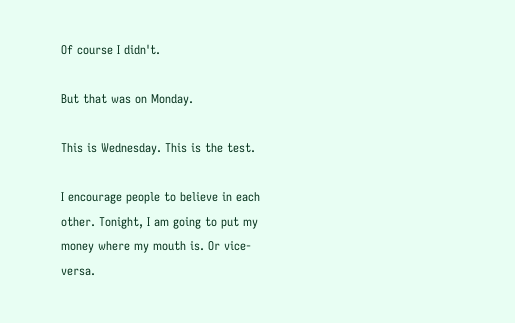Of course I didn't.

But that was on Monday.

This is Wednesday. This is the test.

I encourage people to believe in each other. Tonight, I am going to put my money where my mouth is. Or vice-versa.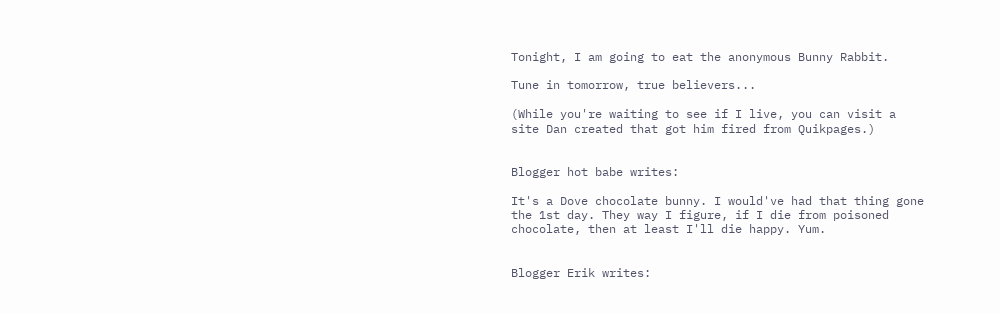Tonight, I am going to eat the anonymous Bunny Rabbit.

Tune in tomorrow, true believers...

(While you're waiting to see if I live, you can visit a site Dan created that got him fired from Quikpages.)


Blogger hot babe writes:

It's a Dove chocolate bunny. I would've had that thing gone the 1st day. They way I figure, if I die from poisoned chocolate, then at least I'll die happy. Yum.


Blogger Erik writes: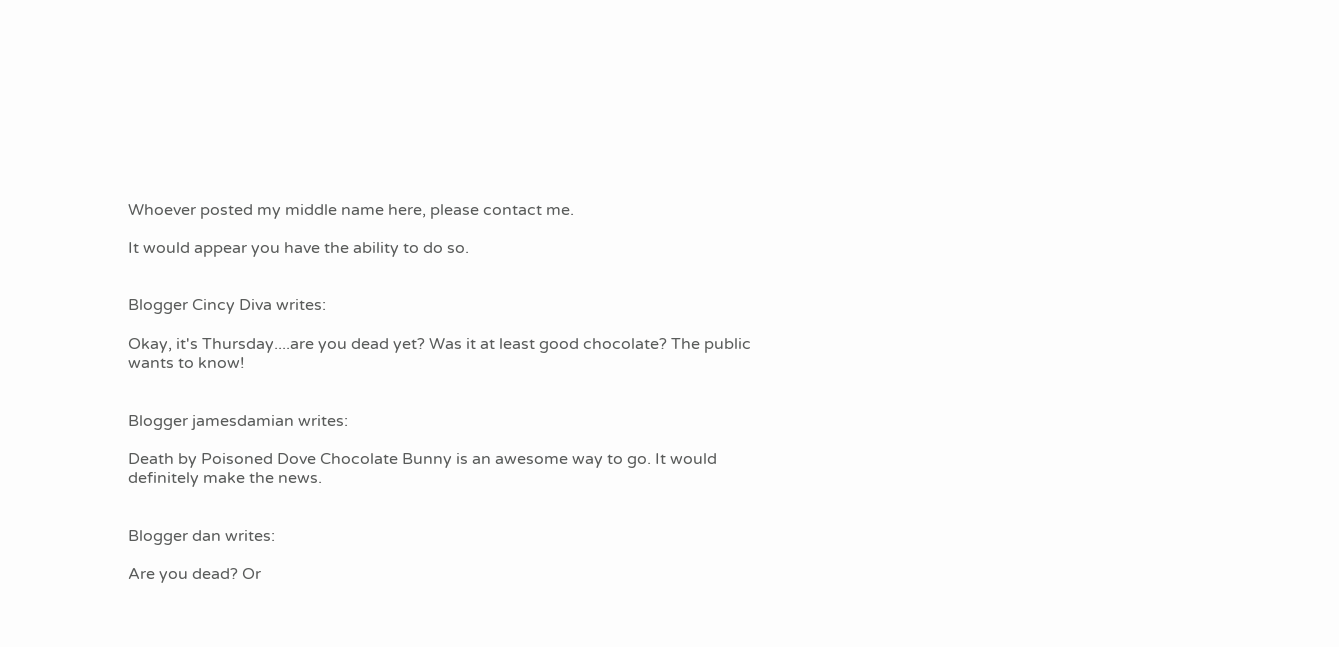Whoever posted my middle name here, please contact me.

It would appear you have the ability to do so.


Blogger Cincy Diva writes:

Okay, it's Thursday....are you dead yet? Was it at least good chocolate? The public wants to know!


Blogger jamesdamian writes:

Death by Poisoned Dove Chocolate Bunny is an awesome way to go. It would definitely make the news.


Blogger dan writes:

Are you dead? Or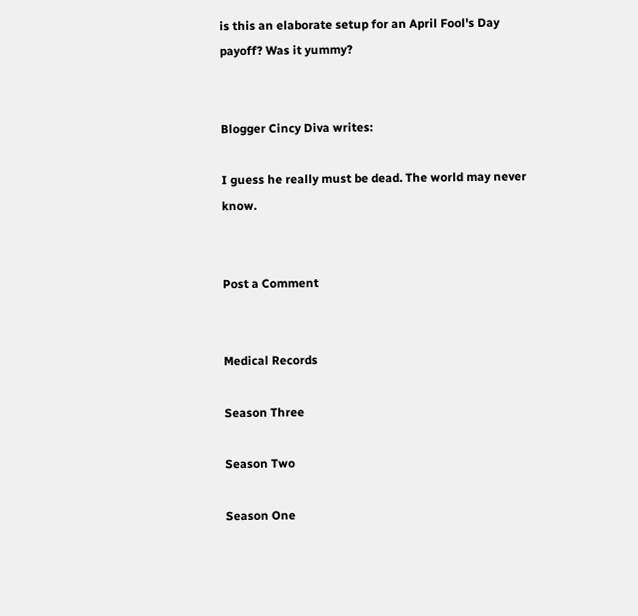is this an elaborate setup for an April Fool's Day payoff? Was it yummy?


Blogger Cincy Diva writes:

I guess he really must be dead. The world may never know.


Post a Comment


Medical Records

Season Three

Season Two

Season One